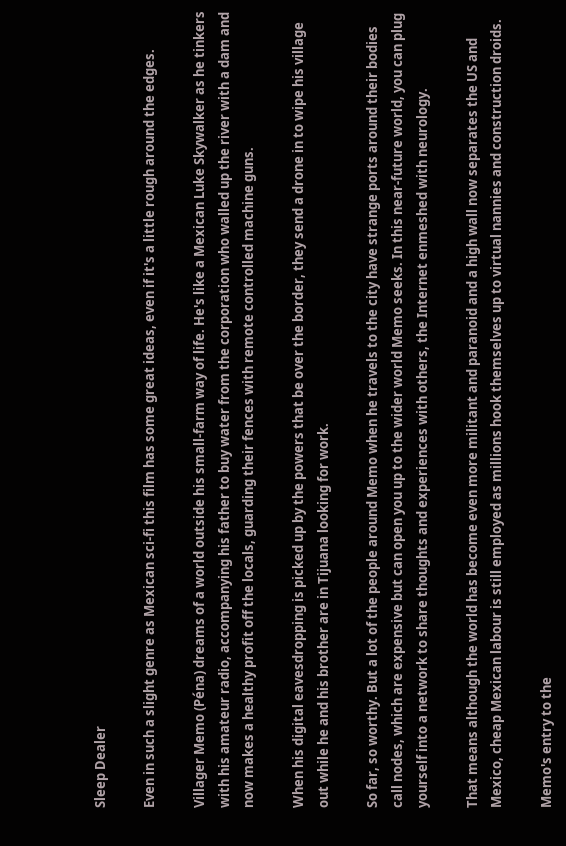Sleep Dealer

Even in such a slight genre as Mexican sci-fi this film has some great ideas, even if it's a little rough around the edges.

Villager Memo (Péna) dreams of a world outside his small-farm way of life. He's like a Mexican Luke Skywalker as he tinkers with his amateur radio, accompanying his father to buy water from the corporation who walled up the river with a dam and now makes a healthy profit off the locals, guarding their fences with remote controlled machine guns.

When his digital eavesdropping is picked up by the powers that be over the border, they send a drone in to wipe his village out while he and his brother are in Tijuana looking for work.

So far, so worthy. But a lot of the people around Memo when he travels to the city have strange ports around their bodies call nodes, which are expensive but can open you up to the wider world Memo seeks. In this near-future world, you can plug yourself into a network to share thoughts and experiences with others, the Internet enmeshed with neurology.

That means although the world has become even more militant and paranoid and a high wall now separates the US and Mexico, cheap Mexican labour is still employed as millions hook themselves up to virtual nannies and construction droids.

Memo's entry to the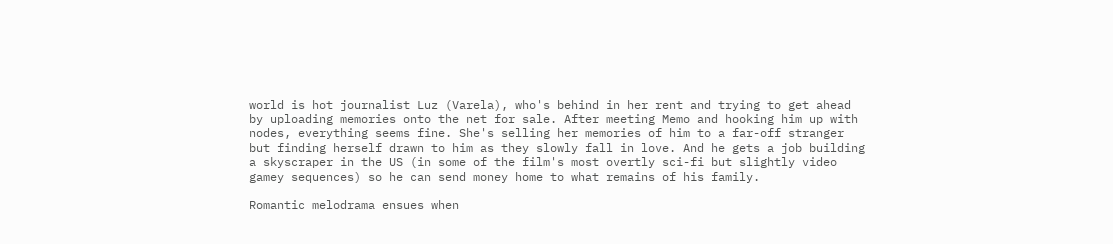world is hot journalist Luz (Varela), who's behind in her rent and trying to get ahead by uploading memories onto the net for sale. After meeting Memo and hooking him up with nodes, everything seems fine. She's selling her memories of him to a far-off stranger but finding herself drawn to him as they slowly fall in love. And he gets a job building a skyscraper in the US (in some of the film's most overtly sci-fi but slightly video gamey sequences) so he can send money home to what remains of his family.

Romantic melodrama ensues when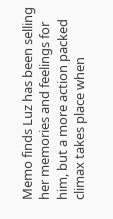Memo finds Luz has been selling her memories and feelings for him, but a more action packed climax takes place when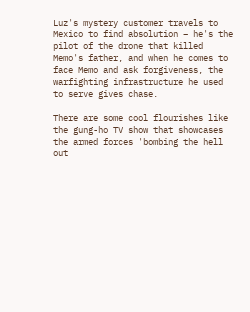Luz's mystery customer travels to Mexico to find absolution – he's the pilot of the drone that killed Memo's father, and when he comes to face Memo and ask forgiveness, the warfighting infrastructure he used to serve gives chase.

There are some cool flourishes like the gung-ho TV show that showcases the armed forces 'bombing the hell out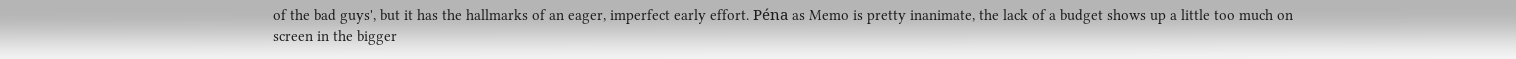of the bad guys', but it has the hallmarks of an eager, imperfect early effort. Péna as Memo is pretty inanimate, the lack of a budget shows up a little too much on screen in the bigger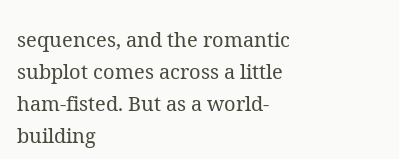sequences, and the romantic subplot comes across a little ham-fisted. But as a world-building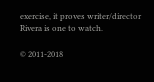exercise, it proves writer/director Rivera is one to watch.

© 2011-2018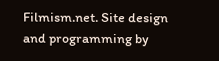Filmism.net. Site design and programming by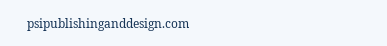psipublishinganddesign.com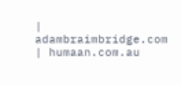| adambraimbridge.com | humaan.com.au